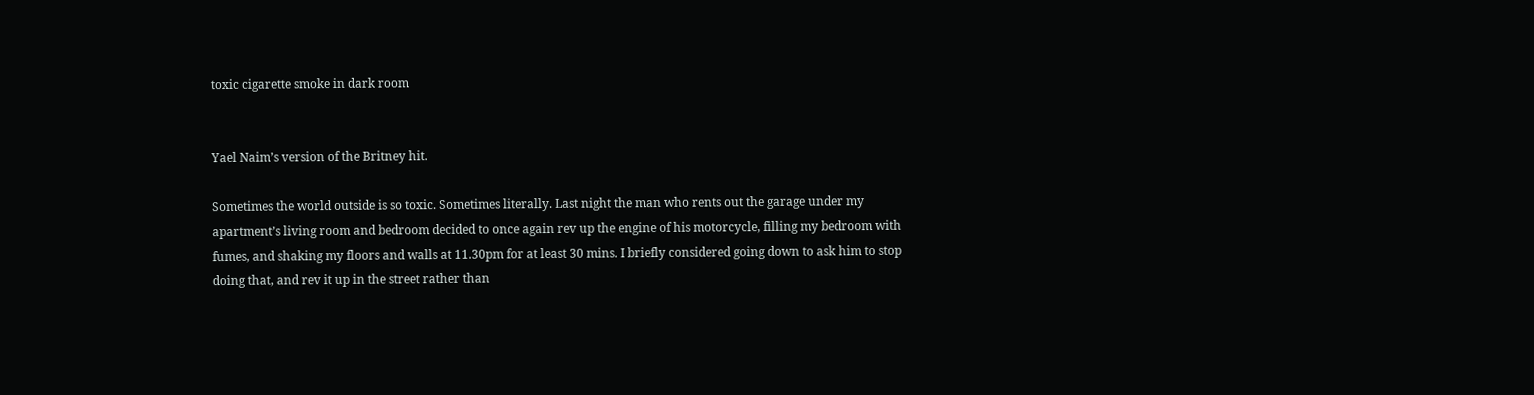toxic cigarette smoke in dark room


Yael Naim’s version of the Britney hit.

Sometimes the world outside is so toxic. Sometimes literally. Last night the man who rents out the garage under my apartment’s living room and bedroom decided to once again rev up the engine of his motorcycle, filling my bedroom with fumes, and shaking my floors and walls at 11.30pm for at least 30 mins. I briefly considered going down to ask him to stop doing that, and rev it up in the street rather than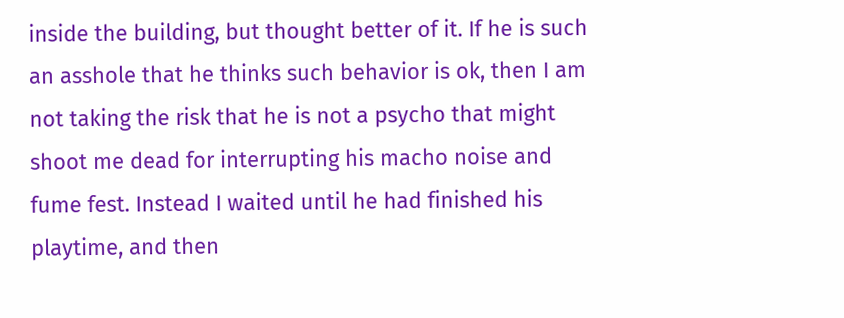inside the building, but thought better of it. If he is such an asshole that he thinks such behavior is ok, then I am not taking the risk that he is not a psycho that might shoot me dead for interrupting his macho noise and fume fest. Instead I waited until he had finished his playtime, and then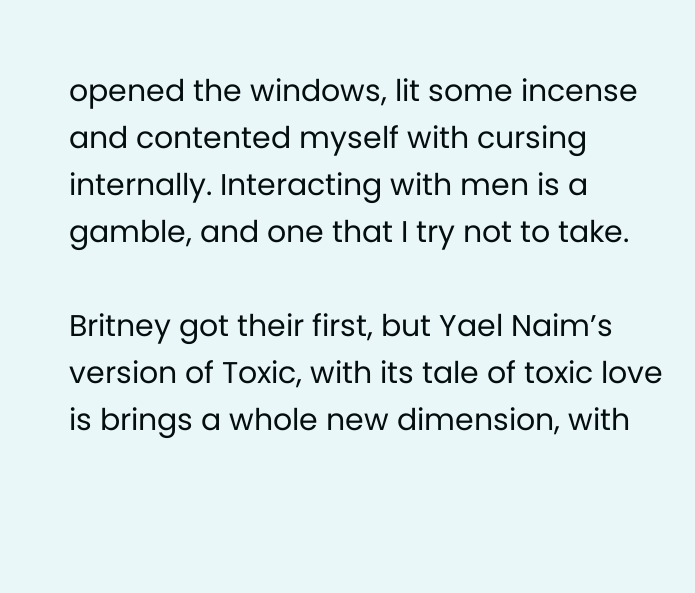opened the windows, lit some incense and contented myself with cursing internally. Interacting with men is a gamble, and one that I try not to take.

Britney got their first, but Yael Naim’s version of Toxic, with its tale of toxic love is brings a whole new dimension, with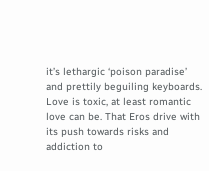it’s lethargic ‘poison paradise’ and prettily beguiling keyboards. Love is toxic, at least romantic love can be. That Eros drive with its push towards risks and addiction to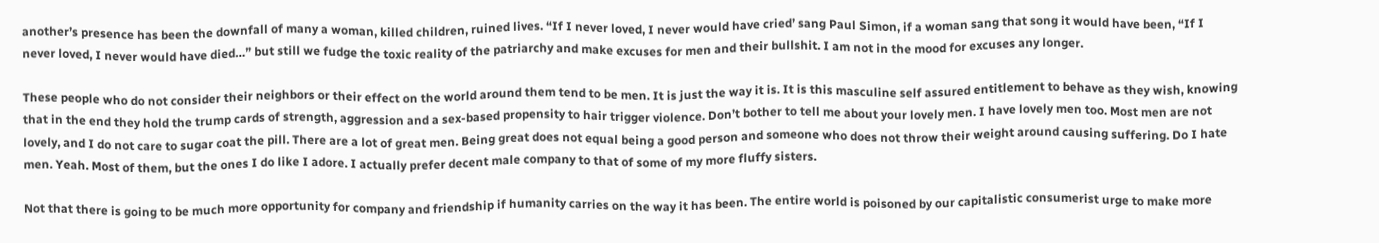another’s presence has been the downfall of many a woman, killed children, ruined lives. “If I never loved, I never would have cried’ sang Paul Simon, if a woman sang that song it would have been, “If I never loved, I never would have died…” but still we fudge the toxic reality of the patriarchy and make excuses for men and their bullshit. I am not in the mood for excuses any longer.

These people who do not consider their neighbors or their effect on the world around them tend to be men. It is just the way it is. It is this masculine self assured entitlement to behave as they wish, knowing that in the end they hold the trump cards of strength, aggression and a sex-based propensity to hair trigger violence. Don’t bother to tell me about your lovely men. I have lovely men too. Most men are not lovely, and I do not care to sugar coat the pill. There are a lot of great men. Being great does not equal being a good person and someone who does not throw their weight around causing suffering. Do I hate men. Yeah. Most of them, but the ones I do like I adore. I actually prefer decent male company to that of some of my more fluffy sisters.

Not that there is going to be much more opportunity for company and friendship if humanity carries on the way it has been. The entire world is poisoned by our capitalistic consumerist urge to make more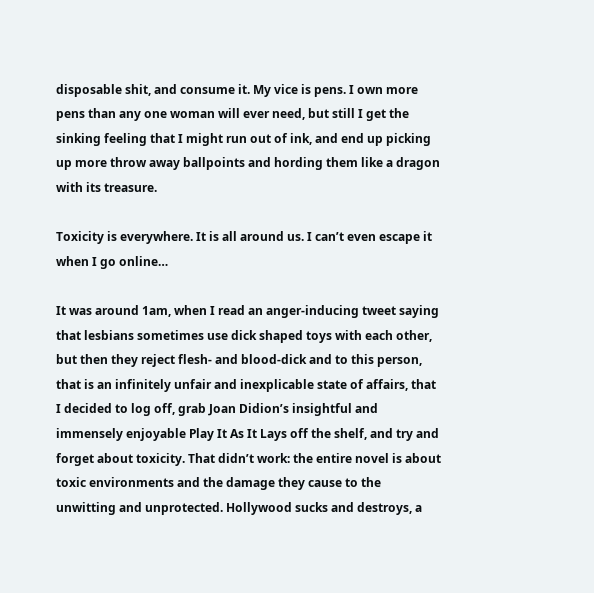disposable shit, and consume it. My vice is pens. I own more pens than any one woman will ever need, but still I get the sinking feeling that I might run out of ink, and end up picking up more throw away ballpoints and hording them like a dragon with its treasure.

Toxicity is everywhere. It is all around us. I can’t even escape it when I go online…

It was around 1am, when I read an anger-inducing tweet saying that lesbians sometimes use dick shaped toys with each other, but then they reject flesh- and blood-dick and to this person, that is an infinitely unfair and inexplicable state of affairs, that I decided to log off, grab Joan Didion’s insightful and immensely enjoyable Play It As It Lays off the shelf, and try and forget about toxicity. That didn’t work: the entire novel is about toxic environments and the damage they cause to the unwitting and unprotected. Hollywood sucks and destroys, a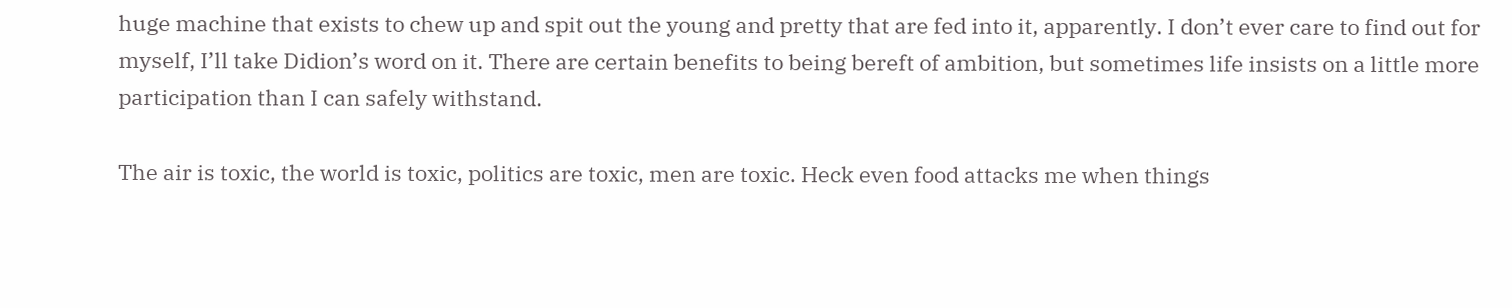huge machine that exists to chew up and spit out the young and pretty that are fed into it, apparently. I don’t ever care to find out for myself, I’ll take Didion’s word on it. There are certain benefits to being bereft of ambition, but sometimes life insists on a little more participation than I can safely withstand.

The air is toxic, the world is toxic, politics are toxic, men are toxic. Heck even food attacks me when things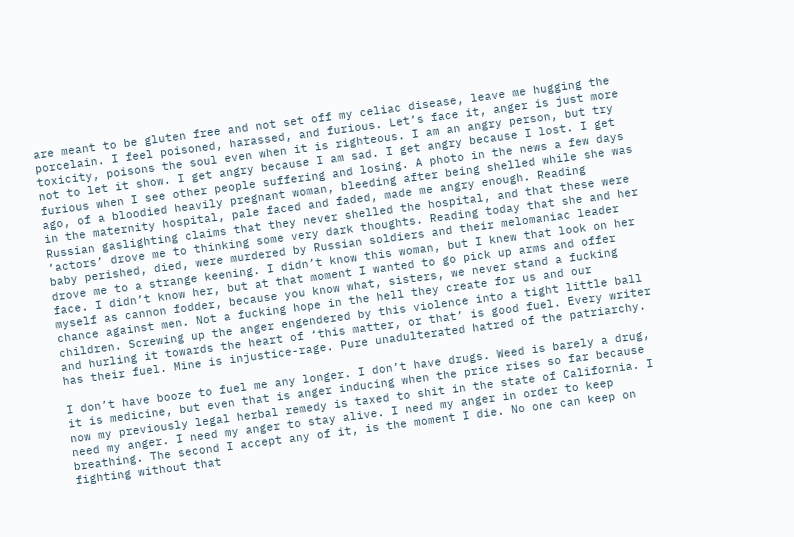are meant to be gluten free and not set off my celiac disease, leave me hugging the porcelain. I feel poisoned, harassed, and furious. Let’s face it, anger is just more toxicity, poisons the soul even when it is righteous. I am an angry person, but try not to let it show. I get angry because I am sad. I get angry because I lost. I get furious when I see other people suffering and losing. A photo in the news a few days ago, of a bloodied heavily pregnant woman, bleeding after being shelled while she was in the maternity hospital, pale faced and faded, made me angry enough. Reading Russian gaslighting claims that they never shelled the hospital, and that these were ‘actors’ drove me to thinking some very dark thoughts. Reading today that she and her baby perished, died, were murdered by Russian soldiers and their melomaniac leader drove me to a strange keening. I didn’t know this woman, but I knew that look on her face. I didn’t know her, but at that moment I wanted to go pick up arms and offer myself as cannon fodder, because you know what, sisters, we never stand a fucking chance against men. Not a fucking hope in the hell they create for us and our children. Screwing up the anger engendered by this violence into a tight little ball and hurling it towards the heart of ‘this matter, or that’ is good fuel. Every writer has their fuel. Mine is injustice-rage. Pure unadulterated hatred of the patriarchy.

I don’t have booze to fuel me any longer. I don’t have drugs. Weed is barely a drug, it is medicine, but even that is anger inducing when the price rises so far because now my previously legal herbal remedy is taxed to shit in the state of California. I need my anger. I need my anger to stay alive. I need my anger in order to keep breathing. The second I accept any of it, is the moment I die. No one can keep on fighting without that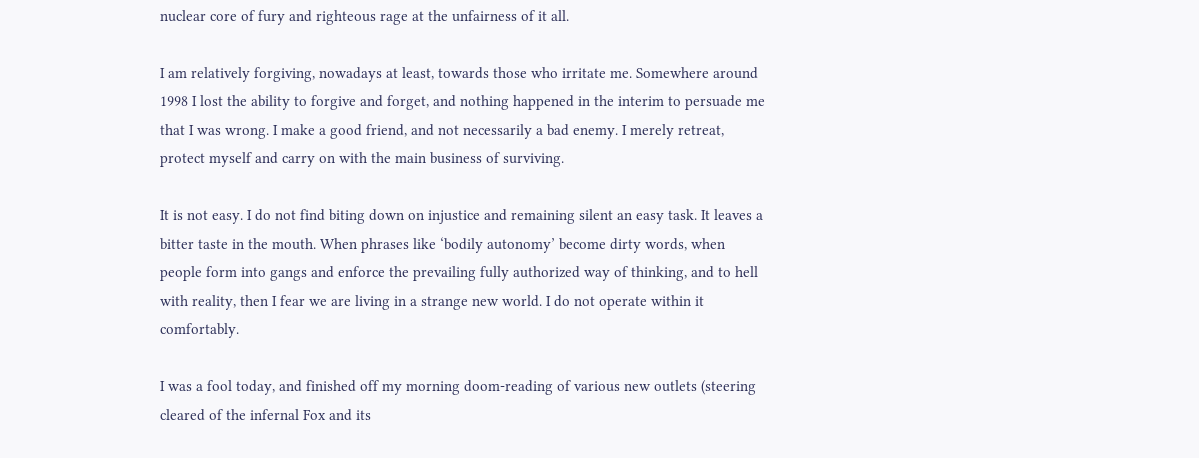nuclear core of fury and righteous rage at the unfairness of it all.

I am relatively forgiving, nowadays at least, towards those who irritate me. Somewhere around 1998 I lost the ability to forgive and forget, and nothing happened in the interim to persuade me that I was wrong. I make a good friend, and not necessarily a bad enemy. I merely retreat, protect myself and carry on with the main business of surviving.

It is not easy. I do not find biting down on injustice and remaining silent an easy task. It leaves a bitter taste in the mouth. When phrases like ‘bodily autonomy’ become dirty words, when people form into gangs and enforce the prevailing fully authorized way of thinking, and to hell with reality, then I fear we are living in a strange new world. I do not operate within it comfortably.

I was a fool today, and finished off my morning doom-reading of various new outlets (steering cleared of the infernal Fox and its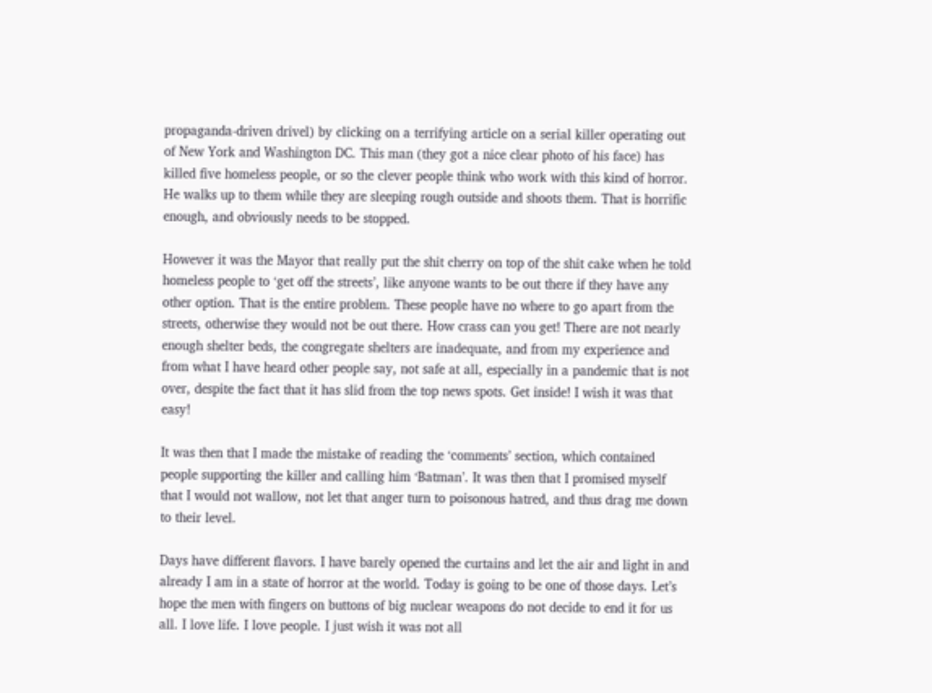propaganda-driven drivel) by clicking on a terrifying article on a serial killer operating out of New York and Washington DC. This man (they got a nice clear photo of his face) has killed five homeless people, or so the clever people think who work with this kind of horror. He walks up to them while they are sleeping rough outside and shoots them. That is horrific enough, and obviously needs to be stopped.

However it was the Mayor that really put the shit cherry on top of the shit cake when he told homeless people to ‘get off the streets’, like anyone wants to be out there if they have any other option. That is the entire problem. These people have no where to go apart from the streets, otherwise they would not be out there. How crass can you get! There are not nearly enough shelter beds, the congregate shelters are inadequate, and from my experience and from what I have heard other people say, not safe at all, especially in a pandemic that is not over, despite the fact that it has slid from the top news spots. Get inside! I wish it was that easy!

It was then that I made the mistake of reading the ‘comments’ section, which contained people supporting the killer and calling him ‘Batman’. It was then that I promised myself that I would not wallow, not let that anger turn to poisonous hatred, and thus drag me down to their level.

Days have different flavors. I have barely opened the curtains and let the air and light in and already I am in a state of horror at the world. Today is going to be one of those days. Let’s hope the men with fingers on buttons of big nuclear weapons do not decide to end it for us all. I love life. I love people. I just wish it was not all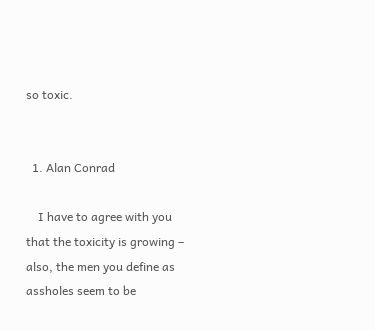so toxic.


  1. Alan Conrad

    I have to agree with you that the toxicity is growing – also, the men you define as assholes seem to be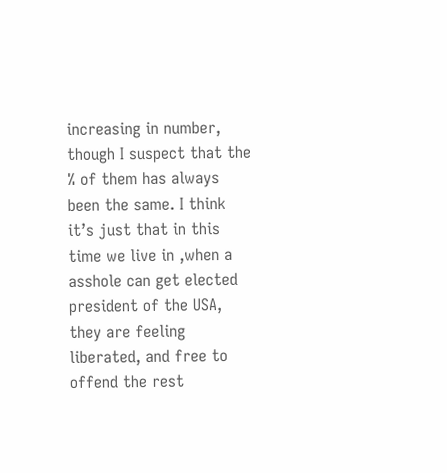increasing in number, though I suspect that the % of them has always been the same. I think it’s just that in this time we live in ,when a asshole can get elected president of the USA, they are feeling liberated, and free to offend the rest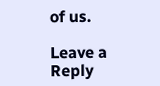of us.

Leave a Reply